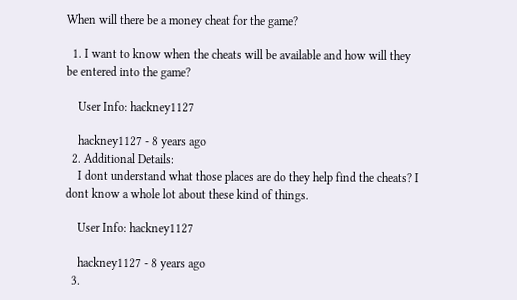When will there be a money cheat for the game?

  1. I want to know when the cheats will be available and how will they be entered into the game?

    User Info: hackney1127

    hackney1127 - 8 years ago
  2. Additional Details:
    I dont understand what those places are do they help find the cheats? I dont know a whole lot about these kind of things.

    User Info: hackney1127

    hackney1127 - 8 years ago
  3.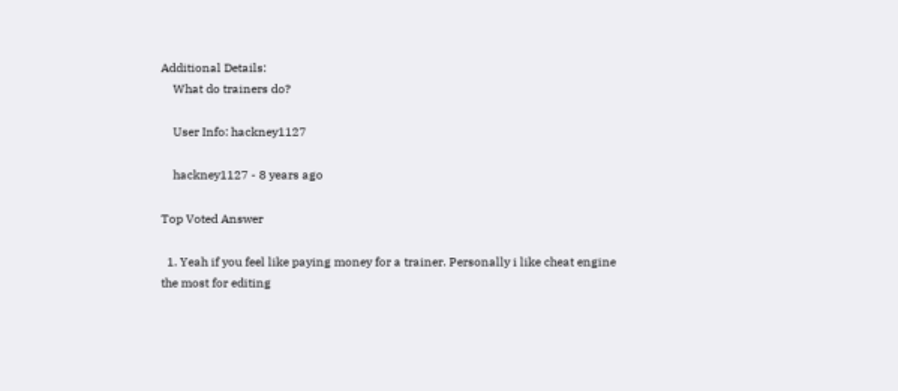Additional Details:
    What do trainers do?

    User Info: hackney1127

    hackney1127 - 8 years ago

Top Voted Answer

  1. Yeah if you feel like paying money for a trainer. Personally i like cheat engine the most for editing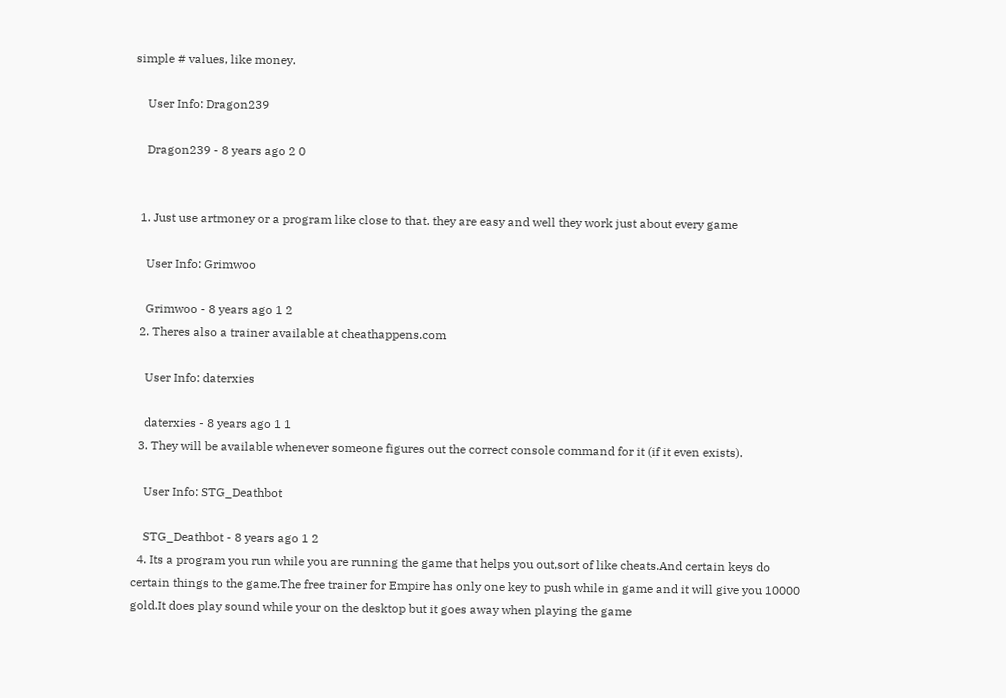simple # values, like money.

    User Info: Dragon239

    Dragon239 - 8 years ago 2 0


  1. Just use artmoney or a program like close to that. they are easy and well they work just about every game

    User Info: Grimwoo

    Grimwoo - 8 years ago 1 2
  2. Theres also a trainer available at cheathappens.com

    User Info: daterxies

    daterxies - 8 years ago 1 1
  3. They will be available whenever someone figures out the correct console command for it (if it even exists).

    User Info: STG_Deathbot

    STG_Deathbot - 8 years ago 1 2
  4. Its a program you run while you are running the game that helps you out,sort of like cheats.And certain keys do certain things to the game.The free trainer for Empire has only one key to push while in game and it will give you 10000 gold.It does play sound while your on the desktop but it goes away when playing the game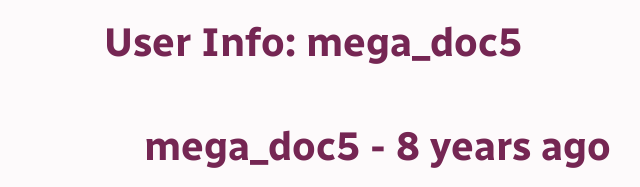User Info: mega_doc5

    mega_doc5 - 8 years ago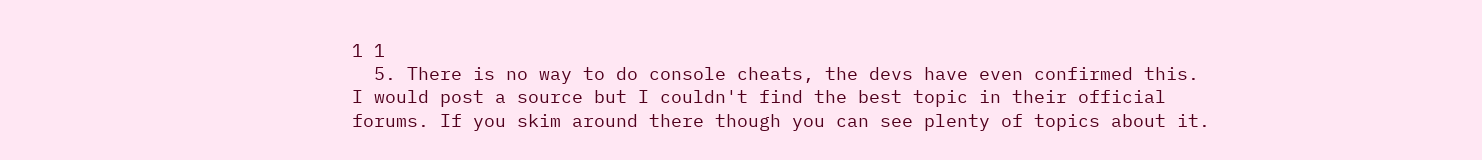1 1
  5. There is no way to do console cheats, the devs have even confirmed this. I would post a source but I couldn't find the best topic in their official forums. If you skim around there though you can see plenty of topics about it.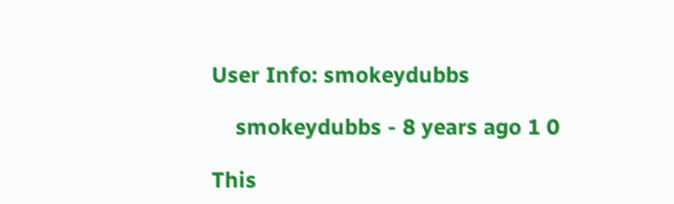User Info: smokeydubbs

    smokeydubbs - 8 years ago 1 0

This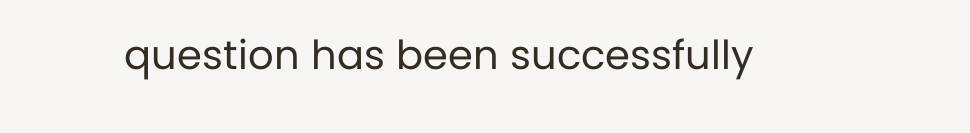question has been successfully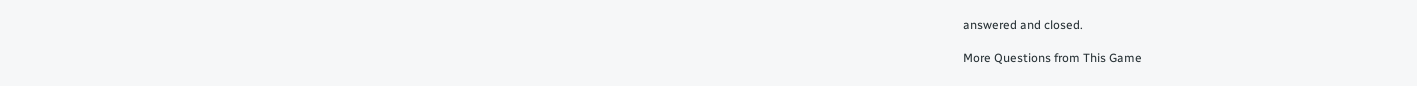answered and closed.

More Questions from This Game